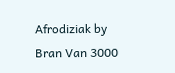Afrodiziak by Bran Van 3000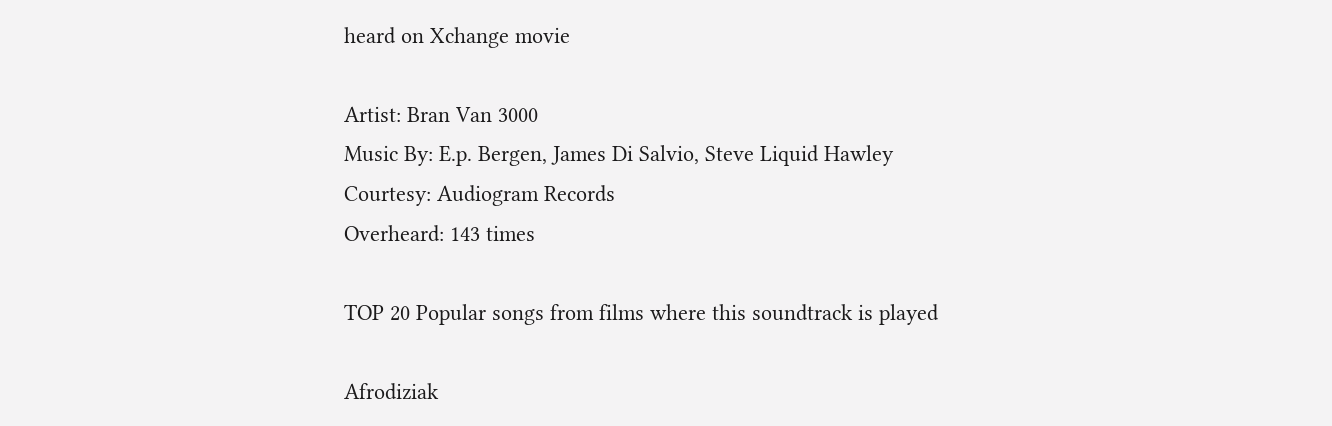heard on Xchange movie

Artist: Bran Van 3000
Music By: E.p. Bergen, James Di Salvio, Steve Liquid Hawley
Courtesy: Audiogram Records
Overheard: 143 times

TOP 20 Popular songs from films where this soundtrack is played

Afrodiziak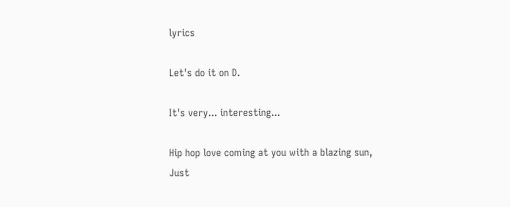lyrics

Let's do it on D.

It's very... interesting...

Hip hop love coming at you with a blazing sun,
Just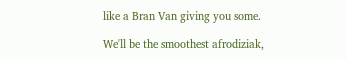like a Bran Van giving you some.

We'll be the smoothest afrodiziak,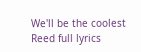We'll be the coolest
Reed full lyrics